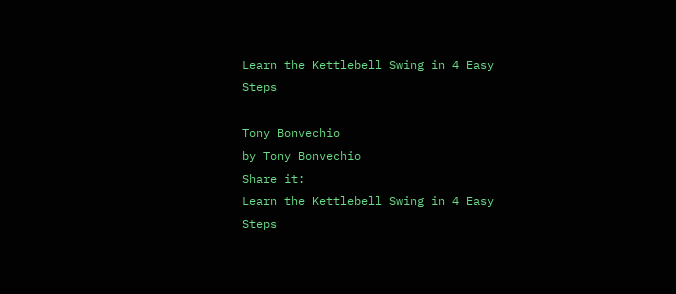Learn the Kettlebell Swing in 4 Easy Steps

Tony Bonvechio
by Tony Bonvechio
Share it:
Learn the Kettlebell Swing in 4 Easy Steps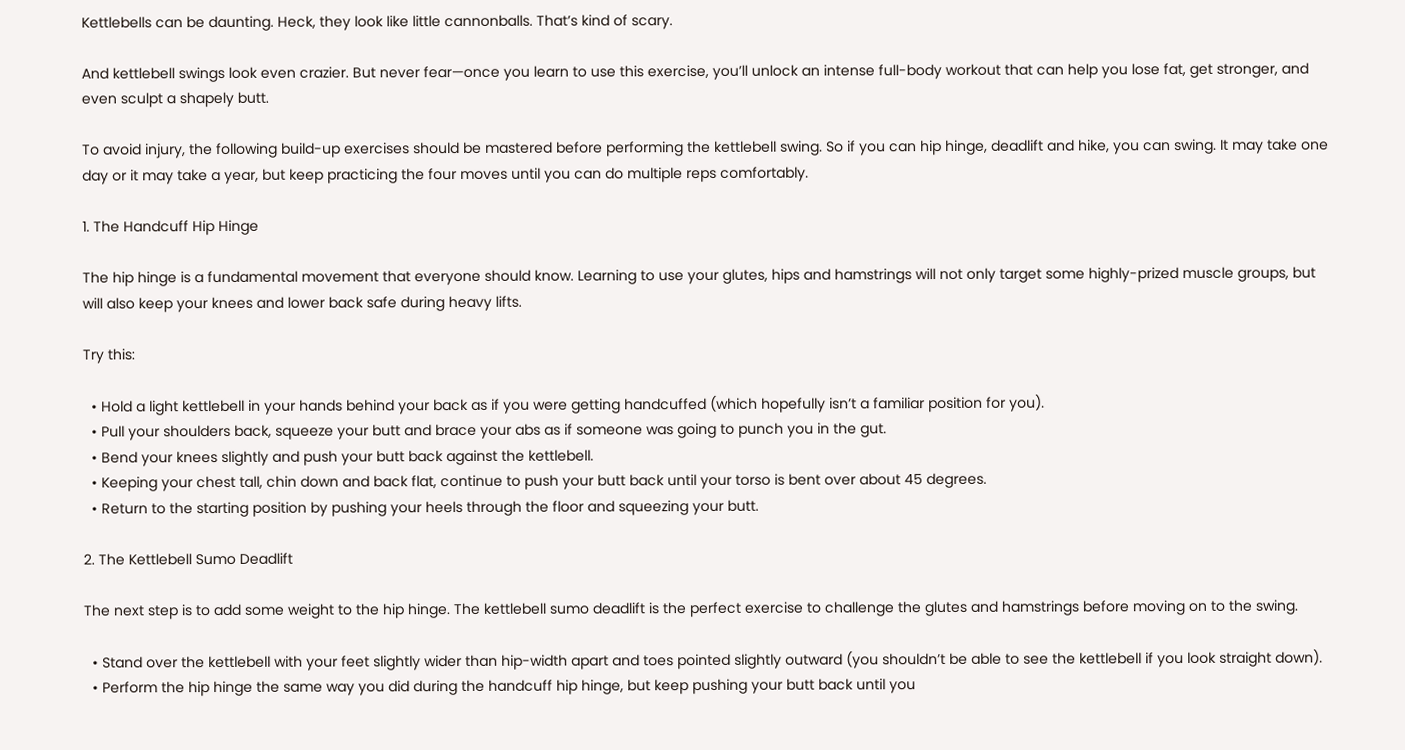Kettlebells can be daunting. Heck, they look like little cannonballs. That’s kind of scary.

And kettlebell swings look even crazier. But never fear—once you learn to use this exercise, you’ll unlock an intense full-body workout that can help you lose fat, get stronger, and even sculpt a shapely butt.

To avoid injury, the following build-up exercises should be mastered before performing the kettlebell swing. So if you can hip hinge, deadlift and hike, you can swing. It may take one day or it may take a year, but keep practicing the four moves until you can do multiple reps comfortably.

1. The Handcuff Hip Hinge

The hip hinge is a fundamental movement that everyone should know. Learning to use your glutes, hips and hamstrings will not only target some highly-prized muscle groups, but will also keep your knees and lower back safe during heavy lifts.

Try this:

  • Hold a light kettlebell in your hands behind your back as if you were getting handcuffed (which hopefully isn’t a familiar position for you).
  • Pull your shoulders back, squeeze your butt and brace your abs as if someone was going to punch you in the gut.
  • Bend your knees slightly and push your butt back against the kettlebell.
  • Keeping your chest tall, chin down and back flat, continue to push your butt back until your torso is bent over about 45 degrees.
  • Return to the starting position by pushing your heels through the floor and squeezing your butt.

2. The Kettlebell Sumo Deadlift

The next step is to add some weight to the hip hinge. The kettlebell sumo deadlift is the perfect exercise to challenge the glutes and hamstrings before moving on to the swing.

  • Stand over the kettlebell with your feet slightly wider than hip-width apart and toes pointed slightly outward (you shouldn’t be able to see the kettlebell if you look straight down).
  • Perform the hip hinge the same way you did during the handcuff hip hinge, but keep pushing your butt back until you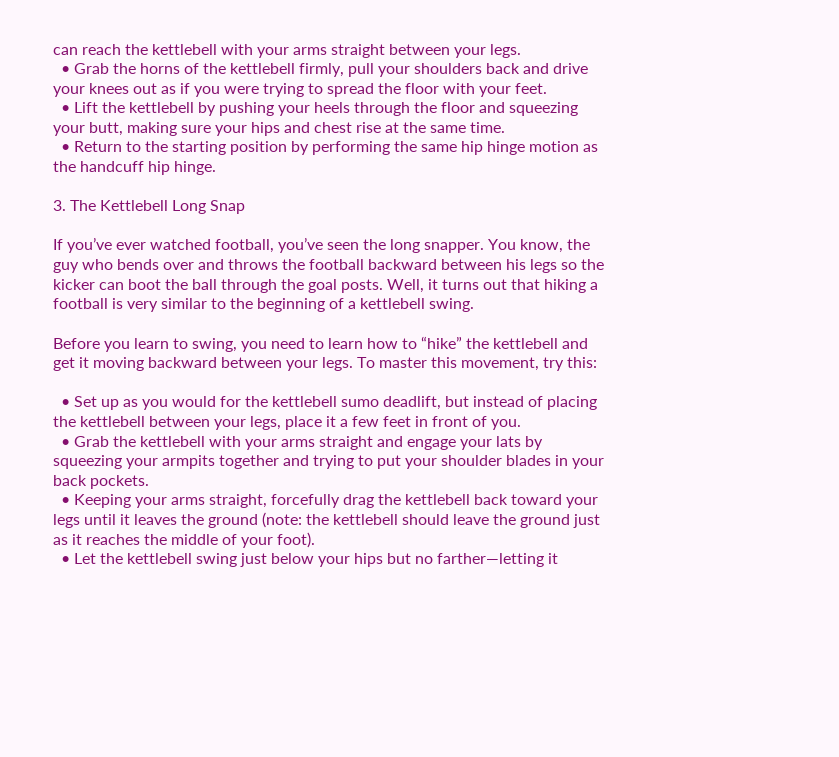can reach the kettlebell with your arms straight between your legs.
  • Grab the horns of the kettlebell firmly, pull your shoulders back and drive your knees out as if you were trying to spread the floor with your feet.
  • Lift the kettlebell by pushing your heels through the floor and squeezing your butt, making sure your hips and chest rise at the same time.
  • Return to the starting position by performing the same hip hinge motion as the handcuff hip hinge.

3. The Kettlebell Long Snap

If you’ve ever watched football, you’ve seen the long snapper. You know, the guy who bends over and throws the football backward between his legs so the kicker can boot the ball through the goal posts. Well, it turns out that hiking a football is very similar to the beginning of a kettlebell swing.

Before you learn to swing, you need to learn how to “hike” the kettlebell and get it moving backward between your legs. To master this movement, try this:

  • Set up as you would for the kettlebell sumo deadlift, but instead of placing the kettlebell between your legs, place it a few feet in front of you.
  • Grab the kettlebell with your arms straight and engage your lats by squeezing your armpits together and trying to put your shoulder blades in your back pockets.
  • Keeping your arms straight, forcefully drag the kettlebell back toward your legs until it leaves the ground (note: the kettlebell should leave the ground just as it reaches the middle of your foot).
  • Let the kettlebell swing just below your hips but no farther—letting it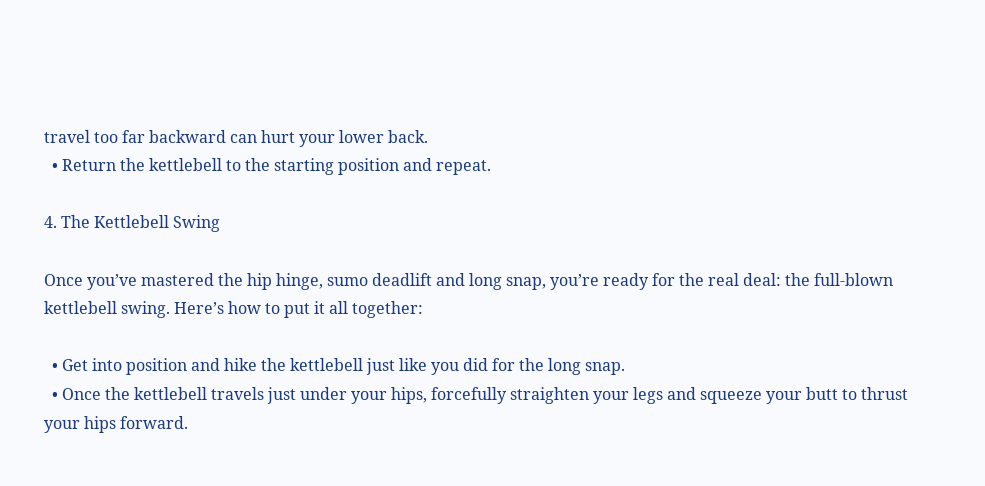travel too far backward can hurt your lower back.
  • Return the kettlebell to the starting position and repeat.

4. The Kettlebell Swing

Once you’ve mastered the hip hinge, sumo deadlift and long snap, you’re ready for the real deal: the full-blown kettlebell swing. Here’s how to put it all together:

  • Get into position and hike the kettlebell just like you did for the long snap.
  • Once the kettlebell travels just under your hips, forcefully straighten your legs and squeeze your butt to thrust your hips forward.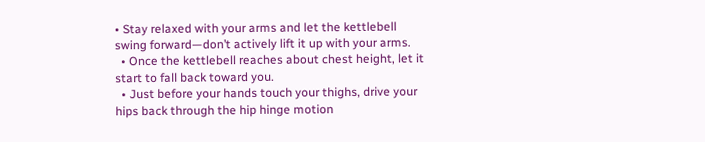• Stay relaxed with your arms and let the kettlebell swing forward—don’t actively lift it up with your arms.
  • Once the kettlebell reaches about chest height, let it start to fall back toward you.
  • Just before your hands touch your thighs, drive your hips back through the hip hinge motion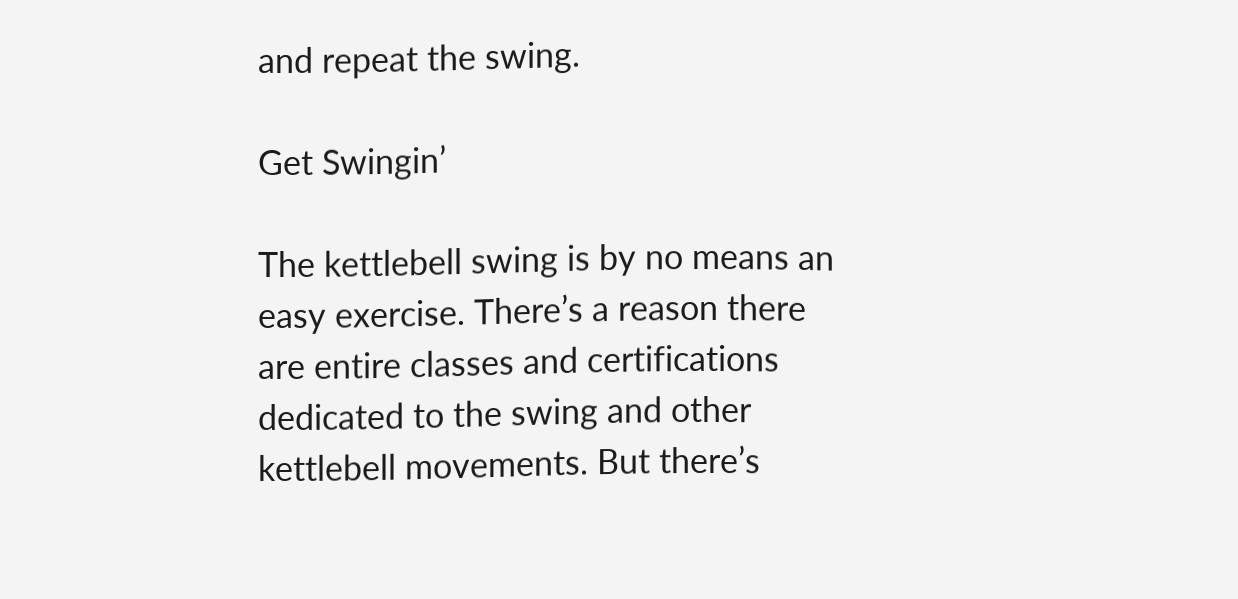and repeat the swing.

Get Swingin’

The kettlebell swing is by no means an easy exercise. There’s a reason there are entire classes and certifications dedicated to the swing and other kettlebell movements. But there’s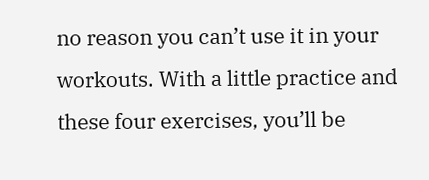no reason you can’t use it in your workouts. With a little practice and these four exercises, you’ll be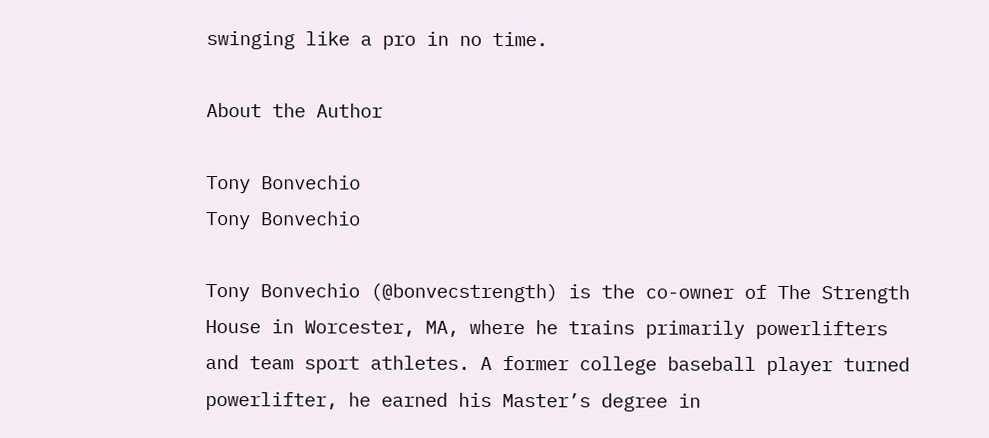swinging like a pro in no time.

About the Author

Tony Bonvechio
Tony Bonvechio

Tony Bonvechio (@bonvecstrength) is the co-owner of The Strength House in Worcester, MA, where he trains primarily powerlifters and team sport athletes. A former college baseball player turned powerlifter, he earned his Master’s degree in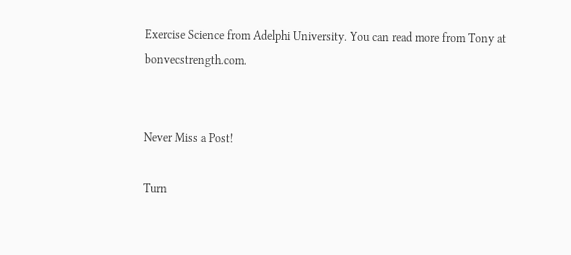Exercise Science from Adelphi University. You can read more from Tony at bonvecstrength.com.


Never Miss a Post!

Turn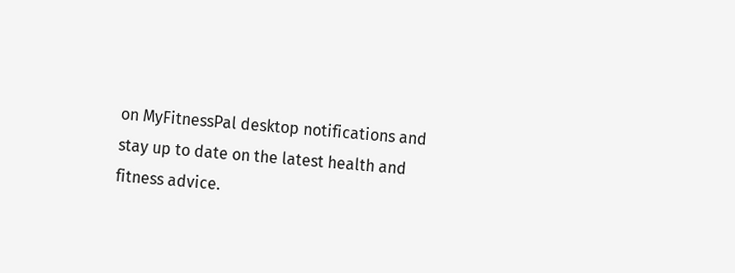on MyFitnessPal desktop notifications and stay up to date on the latest health and fitness advice.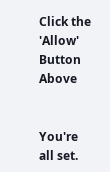Click the 'Allow' Button Above


You're all set.